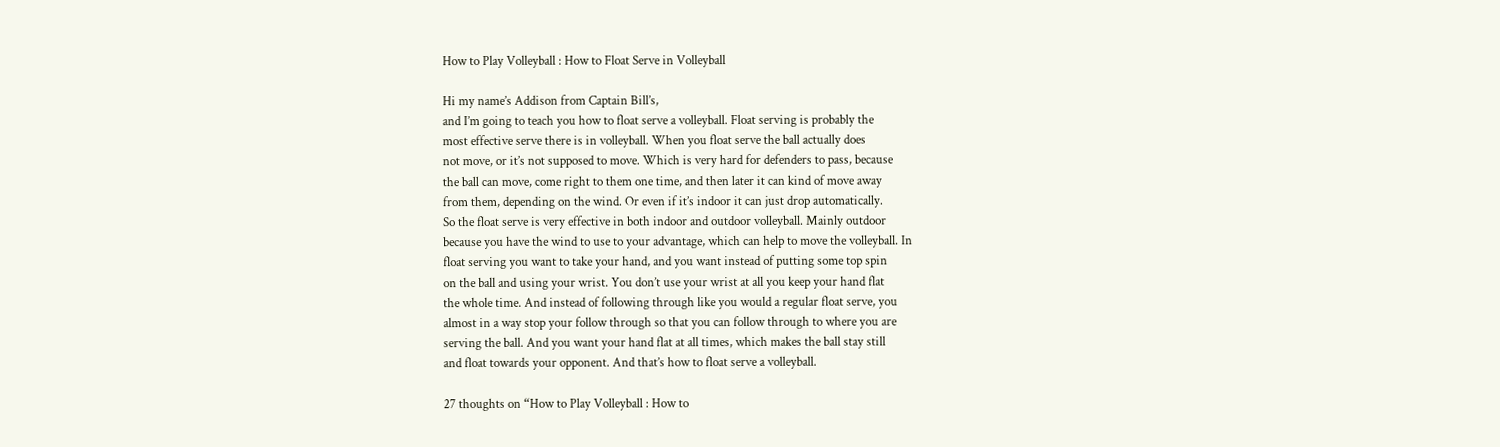How to Play Volleyball : How to Float Serve in Volleyball

Hi my name’s Addison from Captain Bill’s,
and I’m going to teach you how to float serve a volleyball. Float serving is probably the
most effective serve there is in volleyball. When you float serve the ball actually does
not move, or it’s not supposed to move. Which is very hard for defenders to pass, because
the ball can move, come right to them one time, and then later it can kind of move away
from them, depending on the wind. Or even if it’s indoor it can just drop automatically.
So the float serve is very effective in both indoor and outdoor volleyball. Mainly outdoor
because you have the wind to use to your advantage, which can help to move the volleyball. In
float serving you want to take your hand, and you want instead of putting some top spin
on the ball and using your wrist. You don’t use your wrist at all you keep your hand flat
the whole time. And instead of following through like you would a regular float serve, you
almost in a way stop your follow through so that you can follow through to where you are
serving the ball. And you want your hand flat at all times, which makes the ball stay still
and float towards your opponent. And that’s how to float serve a volleyball.

27 thoughts on “How to Play Volleyball : How to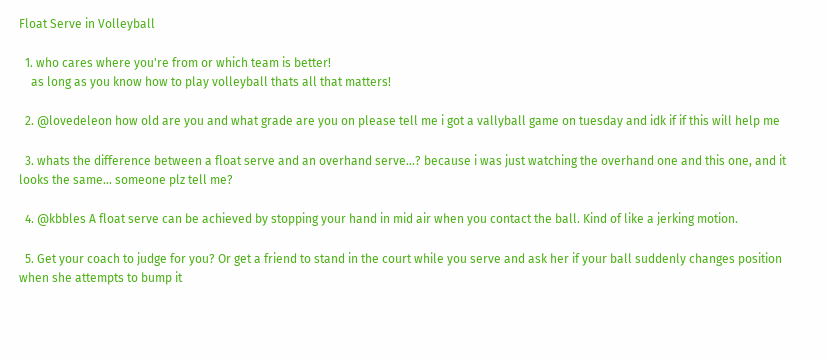Float Serve in Volleyball

  1. who cares where you're from or which team is better!
    as long as you know how to play volleyball thats all that matters!

  2. @lovedeleon how old are you and what grade are you on please tell me i got a vallyball game on tuesday and idk if if this will help me

  3. whats the difference between a float serve and an overhand serve…? because i was just watching the overhand one and this one, and it looks the same… someone plz tell me?

  4. @kbbles A float serve can be achieved by stopping your hand in mid air when you contact the ball. Kind of like a jerking motion.

  5. Get your coach to judge for you? Or get a friend to stand in the court while you serve and ask her if your ball suddenly changes position when she attempts to bump it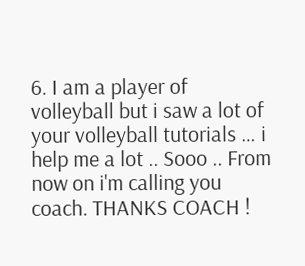6. I am a player of volleyball but i saw a lot of your volleyball tutorials … i help me a lot .. Sooo .. From now on i'm calling you coach. THANKS COACH !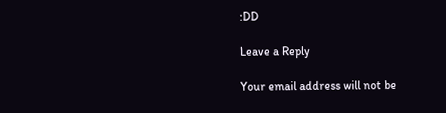:DD

Leave a Reply

Your email address will not be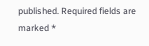published. Required fields are marked *